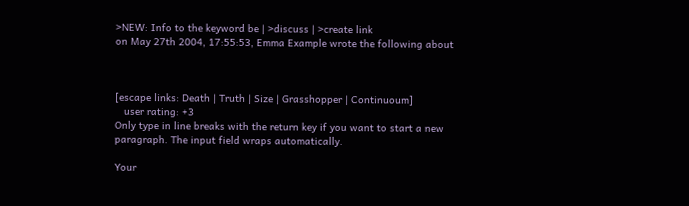>NEW: Info to the keyword be | >discuss | >create link
on May 27th 2004, 17:55:53, Emma Example wrote the following about



[escape links: Death | Truth | Size | Grasshopper | Continuoum]
   user rating: +3
Only type in line breaks with the return key if you want to start a new paragraph. The input field wraps automatically.

Your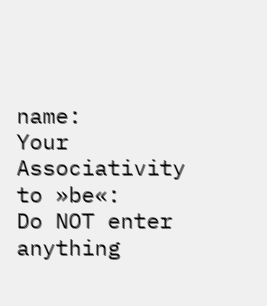name:
Your Associativity to »be«:
Do NOT enter anything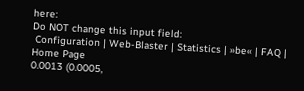here:
Do NOT change this input field:
 Configuration | Web-Blaster | Statistics | »be« | FAQ | Home Page
0.0013 (0.0005,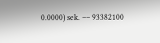0.0000) sek. –– 93382100